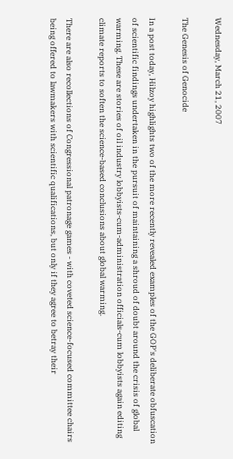Wednesday, March 21, 2007

The Genesis of Genocide

In a post today, Hilzoy highlights two of the more recently revealed examples of the GOP's deliberate obfuscation of scientific findings undertaken in the pursuit of maintaining a shroud of doubt around the crisis of global warming. These are stories of oil industry lobbyists-cum-administration officials-cum lobbyists again editing climate reports to soften the science-based conclusions about global warming.

There are also recollections of Congressional patronage games - with coveted science-focused committee chairs being offered to lawmakers with scientific qualifications, but only if they agree to betray their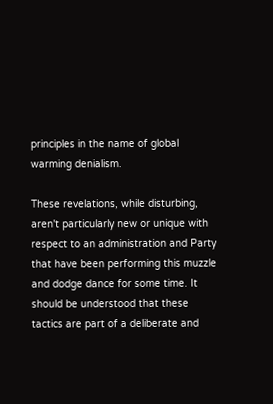principles in the name of global warming denialism.

These revelations, while disturbing, aren't particularly new or unique with respect to an administration and Party that have been performing this muzzle and dodge dance for some time. It should be understood that these tactics are part of a deliberate and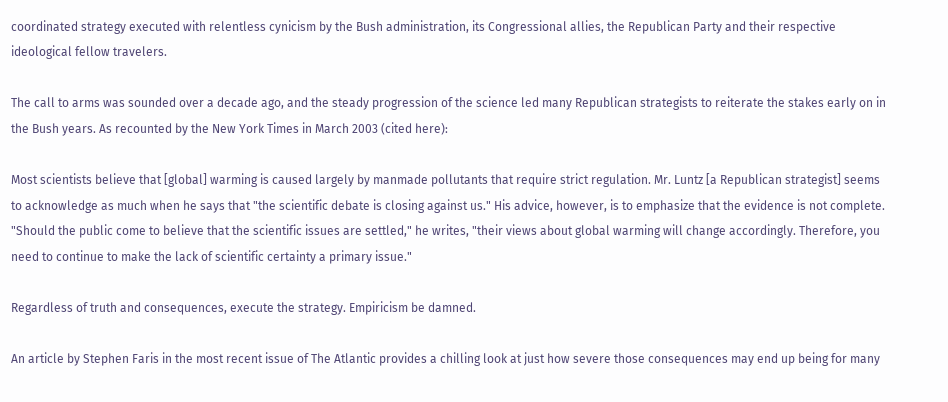coordinated strategy executed with relentless cynicism by the Bush administration, its Congressional allies, the Republican Party and their respective ideological fellow travelers.

The call to arms was sounded over a decade ago, and the steady progression of the science led many Republican strategists to reiterate the stakes early on in the Bush years. As recounted by the New York Times in March 2003 (cited here):

Most scientists believe that [global] warming is caused largely by manmade pollutants that require strict regulation. Mr. Luntz [a Republican strategist] seems to acknowledge as much when he says that "the scientific debate is closing against us." His advice, however, is to emphasize that the evidence is not complete.
"Should the public come to believe that the scientific issues are settled," he writes, "their views about global warming will change accordingly. Therefore, you need to continue to make the lack of scientific certainty a primary issue."

Regardless of truth and consequences, execute the strategy. Empiricism be damned.

An article by Stephen Faris in the most recent issue of The Atlantic provides a chilling look at just how severe those consequences may end up being for many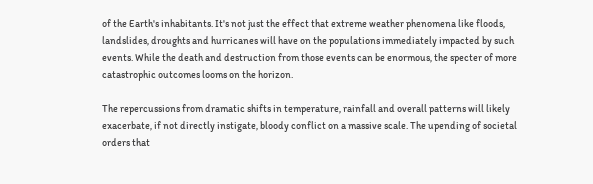of the Earth's inhabitants. It's not just the effect that extreme weather phenomena like floods, landslides, droughts and hurricanes will have on the populations immediately impacted by such events. While the death and destruction from those events can be enormous, the specter of more catastrophic outcomes looms on the horizon.

The repercussions from dramatic shifts in temperature, rainfall and overall patterns will likely exacerbate, if not directly instigate, bloody conflict on a massive scale. The upending of societal orders that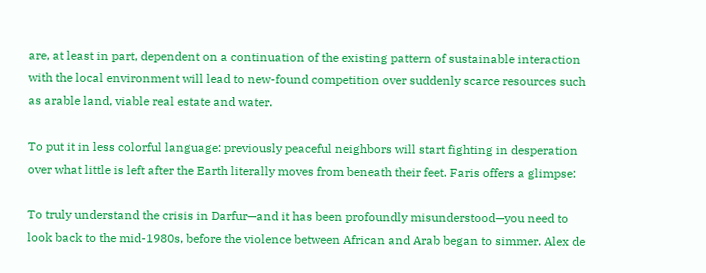are, at least in part, dependent on a continuation of the existing pattern of sustainable interaction with the local environment will lead to new-found competition over suddenly scarce resources such as arable land, viable real estate and water.

To put it in less colorful language: previously peaceful neighbors will start fighting in desperation over what little is left after the Earth literally moves from beneath their feet. Faris offers a glimpse:

To truly understand the crisis in Darfur—and it has been profoundly misunderstood—you need to look back to the mid-1980s, before the violence between African and Arab began to simmer. Alex de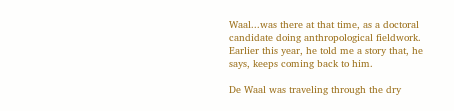Waal...was there at that time, as a doctoral candidate doing anthropological fieldwork. Earlier this year, he told me a story that, he says, keeps coming back to him.

De Waal was traveling through the dry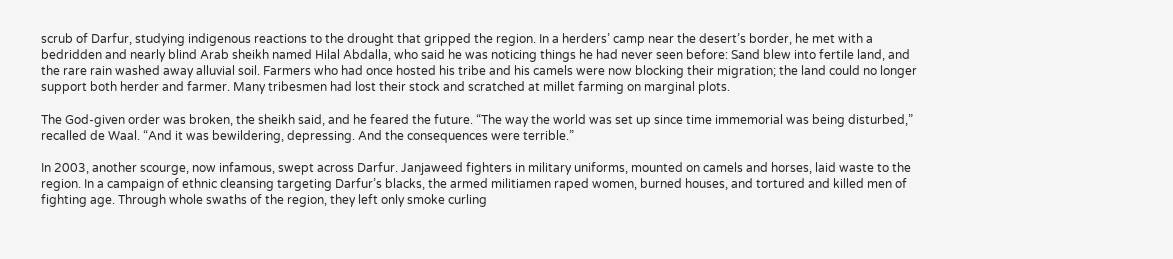scrub of Darfur, studying indigenous reactions to the drought that gripped the region. In a herders’ camp near the desert’s border, he met with a bedridden and nearly blind Arab sheikh named Hilal Abdalla, who said he was noticing things he had never seen before: Sand blew into fertile land, and the rare rain washed away alluvial soil. Farmers who had once hosted his tribe and his camels were now blocking their migration; the land could no longer support both herder and farmer. Many tribesmen had lost their stock and scratched at millet farming on marginal plots.

The God-given order was broken, the sheikh said, and he feared the future. “The way the world was set up since time immemorial was being disturbed,” recalled de Waal. “And it was bewildering, depressing. And the consequences were terrible.”

In 2003, another scourge, now infamous, swept across Darfur. Janjaweed fighters in military uniforms, mounted on camels and horses, laid waste to the region. In a campaign of ethnic cleansing targeting Darfur’s blacks, the armed militiamen raped women, burned houses, and tortured and killed men of fighting age. Through whole swaths of the region, they left only smoke curling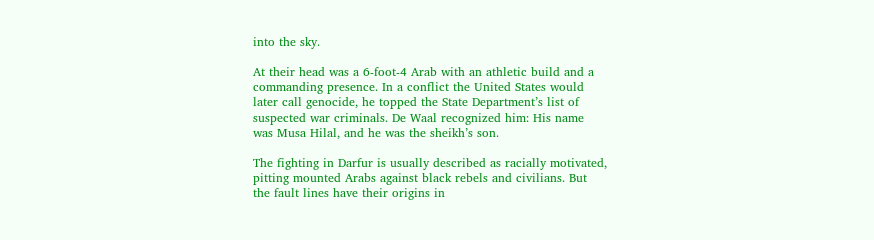into the sky.

At their head was a 6-foot-4 Arab with an athletic build and a commanding presence. In a conflict the United States would later call genocide, he topped the State Department’s list of suspected war criminals. De Waal recognized him: His name was Musa Hilal, and he was the sheikh’s son.

The fighting in Darfur is usually described as racially motivated, pitting mounted Arabs against black rebels and civilians. But the fault lines have their origins in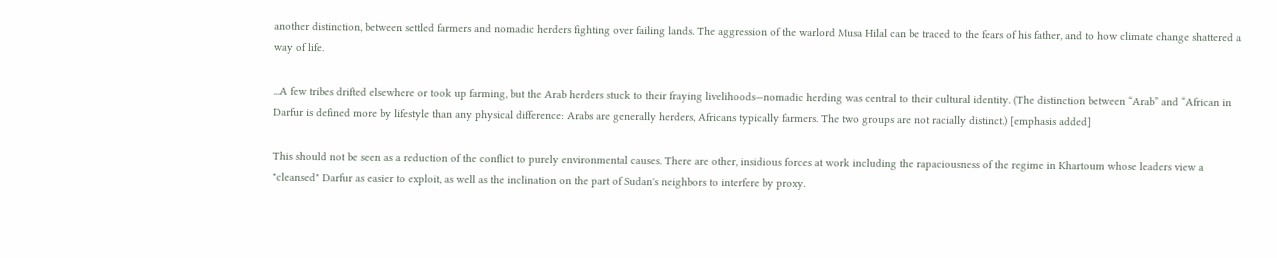another distinction, between settled farmers and nomadic herders fighting over failing lands. The aggression of the warlord Musa Hilal can be traced to the fears of his father, and to how climate change shattered a way of life.

...A few tribes drifted elsewhere or took up farming, but the Arab herders stuck to their fraying livelihoods—nomadic herding was central to their cultural identity. (The distinction between “Arab” and “African in Darfur is defined more by lifestyle than any physical difference: Arabs are generally herders, Africans typically farmers. The two groups are not racially distinct.) [emphasis added]

This should not be seen as a reduction of the conflict to purely environmental causes. There are other, insidious forces at work including the rapaciousness of the regime in Khartoum whose leaders view a "cleansed" Darfur as easier to exploit, as well as the inclination on the part of Sudan's neighbors to interfere by proxy.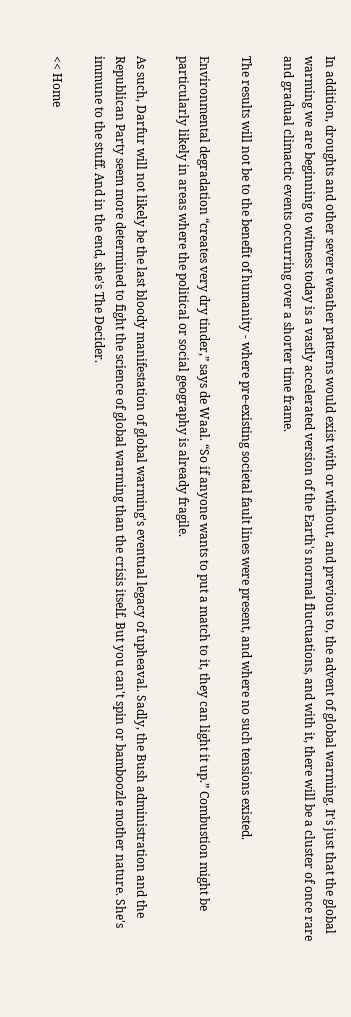In addition, droughts and other severe weather patterns would exist with or without, and previous to, the advent of global warming. It's just that the global warming we are beginning to witness today is a vastly accelerated version of the Earth's normal fluctuations, and with it, there will be a cluster of once rare and gradual climactic events occurring over a shorter time frame.

The results will not be to the benefit of humanity - where pre-existing societal fault lines were present, and where no such tensions existed.

Environmental degradation “creates very dry tinder,” says de Waal. “So if anyone wants to put a match to it, they can light it up.” Combustion might be particularly likely in areas where the political or social geography is already fragile.

As such, Darfur will not likely be the last bloody manifestation of global warming's eventual legacy of upheaval. Sadly, the Bush administration and the Republican Party seem more determined to fight the science of global warming than the crisis itself. But you can't spin or bamboozle mother nature. She's immune to the stuff. And in the end, she's The Decider.

<< Home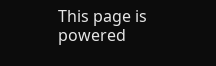This page is powered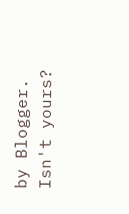by Blogger. Isn't yours?